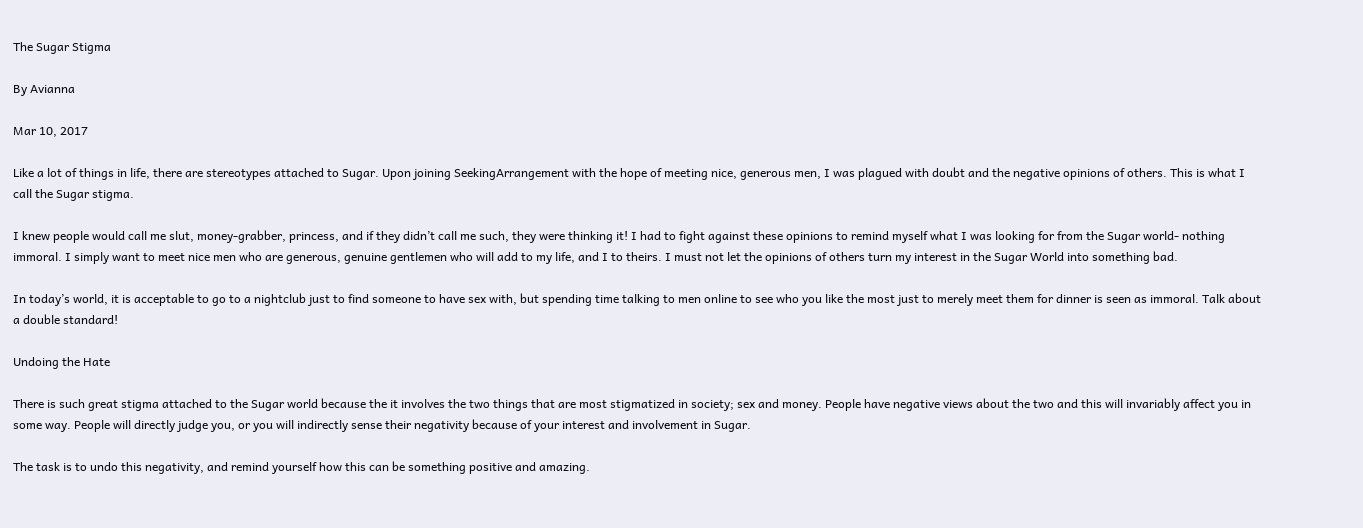The Sugar Stigma

By Avianna

Mar 10, 2017

Like a lot of things in life, there are stereotypes attached to Sugar. Upon joining SeekingArrangement with the hope of meeting nice, generous men, I was plagued with doubt and the negative opinions of others. This is what I call the Sugar stigma.

I knew people would call me slut, money-grabber, princess, and if they didn’t call me such, they were thinking it! I had to fight against these opinions to remind myself what I was looking for from the Sugar world- nothing immoral. I simply want to meet nice men who are generous, genuine gentlemen who will add to my life, and I to theirs. I must not let the opinions of others turn my interest in the Sugar World into something bad.

In today’s world, it is acceptable to go to a nightclub just to find someone to have sex with, but spending time talking to men online to see who you like the most just to merely meet them for dinner is seen as immoral. Talk about a double standard!

Undoing the Hate

There is such great stigma attached to the Sugar world because the it involves the two things that are most stigmatized in society; sex and money. People have negative views about the two and this will invariably affect you in some way. People will directly judge you, or you will indirectly sense their negativity because of your interest and involvement in Sugar.

The task is to undo this negativity, and remind yourself how this can be something positive and amazing.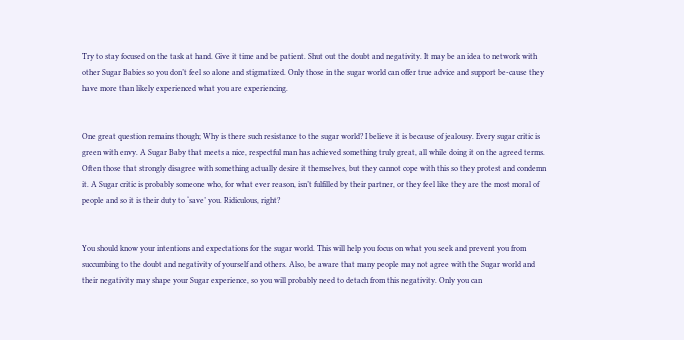Try to stay focused on the task at hand. Give it time and be patient. Shut out the doubt and negativity. It may be an idea to network with other Sugar Babies so you don’t feel so alone and stigmatized. Only those in the sugar world can offer true advice and support be-cause they have more than likely experienced what you are experiencing.


One great question remains though; Why is there such resistance to the sugar world? I believe it is because of jealousy. Every sugar critic is green with envy. A Sugar Baby that meets a nice, respectful man has achieved something truly great, all while doing it on the agreed terms. Often those that strongly disagree with something actually desire it themselves, but they cannot cope with this so they protest and condemn it. A Sugar critic is probably someone who, for what ever reason, isn’t fulfilled by their partner, or they feel like they are the most moral of people and so it is their duty to ‘save’ you. Ridiculous, right?


You should know your intentions and expectations for the sugar world. This will help you focus on what you seek and prevent you from succumbing to the doubt and negativity of yourself and others. Also, be aware that many people may not agree with the Sugar world and their negativity may shape your Sugar experience, so you will probably need to detach from this negativity. Only you can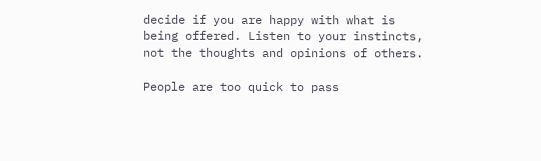decide if you are happy with what is being offered. Listen to your instincts, not the thoughts and opinions of others.

People are too quick to pass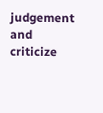judgement and criticize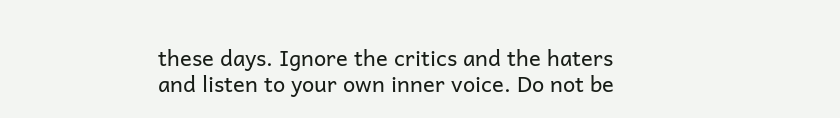these days. Ignore the critics and the haters and listen to your own inner voice. Do not be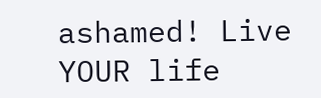ashamed! Live YOUR life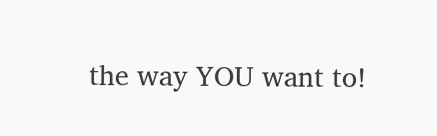the way YOU want to!